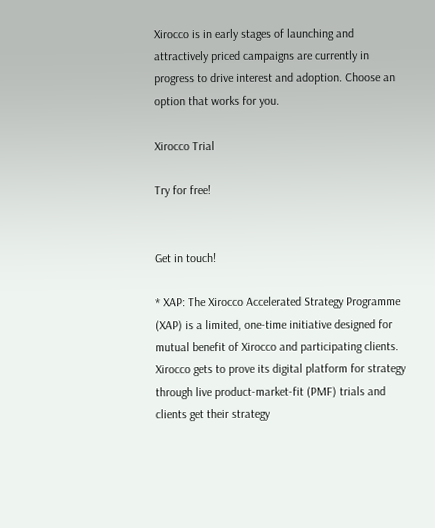Xirocco is in early stages of launching and attractively priced campaigns are currently in progress to drive interest and adoption. Choose an option that works for you.

Xirocco Trial

Try for free!


Get in touch!

* XAP: The Xirocco Accelerated Strategy Programme (XAP) is a limited, one-time initiative designed for mutual benefit of Xirocco and participating clients. Xirocco gets to prove its digital platform for strategy through live product-market-fit (PMF) trials and clients get their strategy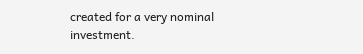created for a very nominal investment.